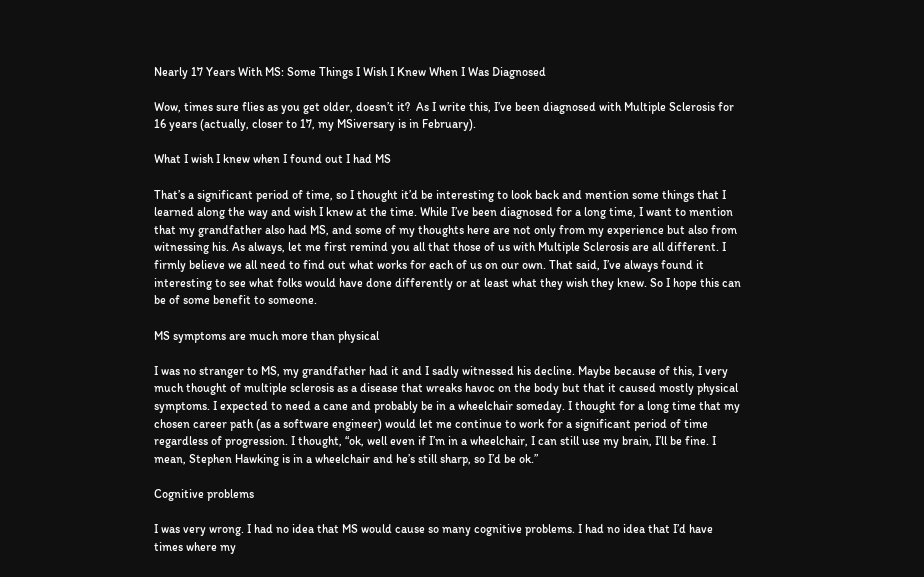Nearly 17 Years With MS: Some Things I Wish I Knew When I Was Diagnosed

Wow, times sure flies as you get older, doesn’t it?  As I write this, I’ve been diagnosed with Multiple Sclerosis for 16 years (actually, closer to 17, my MSiversary is in February).

What I wish I knew when I found out I had MS

That’s a significant period of time, so I thought it’d be interesting to look back and mention some things that I learned along the way and wish I knew at the time. While I’ve been diagnosed for a long time, I want to mention that my grandfather also had MS, and some of my thoughts here are not only from my experience but also from witnessing his. As always, let me first remind you all that those of us with Multiple Sclerosis are all different. I firmly believe we all need to find out what works for each of us on our own. That said, I’ve always found it interesting to see what folks would have done differently or at least what they wish they knew. So I hope this can be of some benefit to someone.

MS symptoms are much more than physical

I was no stranger to MS, my grandfather had it and I sadly witnessed his decline. Maybe because of this, I very much thought of multiple sclerosis as a disease that wreaks havoc on the body but that it caused mostly physical symptoms. I expected to need a cane and probably be in a wheelchair someday. I thought for a long time that my chosen career path (as a software engineer) would let me continue to work for a significant period of time regardless of progression. I thought, “ok, well even if I’m in a wheelchair, I can still use my brain, I’ll be fine. I mean, Stephen Hawking is in a wheelchair and he’s still sharp, so I’d be ok.”

Cognitive problems

I was very wrong. I had no idea that MS would cause so many cognitive problems. I had no idea that I’d have times where my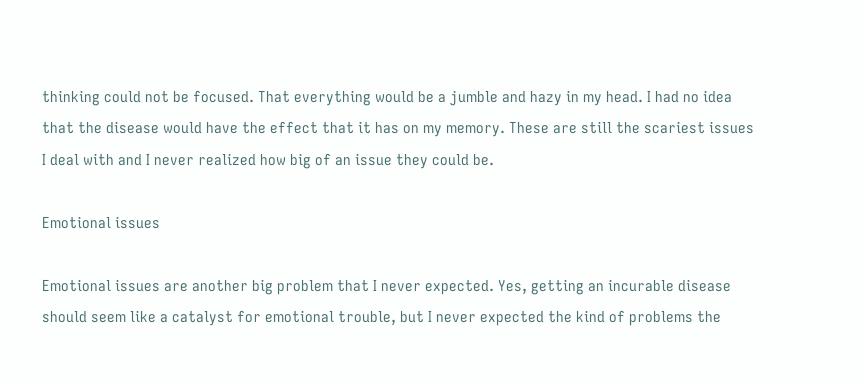thinking could not be focused. That everything would be a jumble and hazy in my head. I had no idea that the disease would have the effect that it has on my memory. These are still the scariest issues I deal with and I never realized how big of an issue they could be.

Emotional issues

Emotional issues are another big problem that I never expected. Yes, getting an incurable disease should seem like a catalyst for emotional trouble, but I never expected the kind of problems the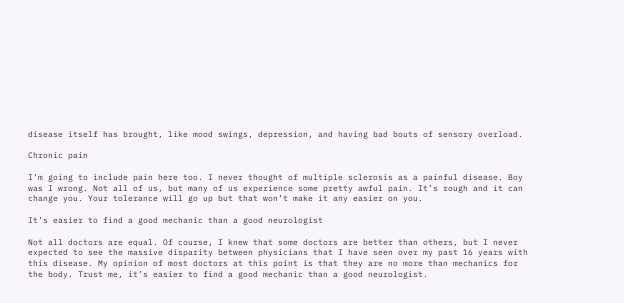disease itself has brought, like mood swings, depression, and having bad bouts of sensory overload.

Chronic pain

I’m going to include pain here too. I never thought of multiple sclerosis as a painful disease. Boy was I wrong. Not all of us, but many of us experience some pretty awful pain. It’s rough and it can change you. Your tolerance will go up but that won’t make it any easier on you.

It’s easier to find a good mechanic than a good neurologist

Not all doctors are equal. Of course, I knew that some doctors are better than others, but I never expected to see the massive disparity between physicians that I have seen over my past 16 years with this disease. My opinion of most doctors at this point is that they are no more than mechanics for the body. Trust me, it’s easier to find a good mechanic than a good neurologist.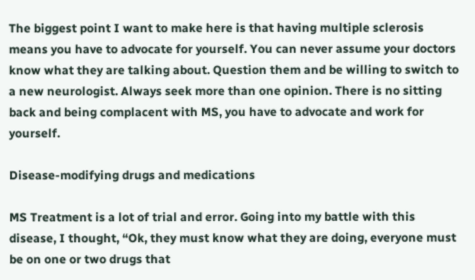The biggest point I want to make here is that having multiple sclerosis means you have to advocate for yourself. You can never assume your doctors know what they are talking about. Question them and be willing to switch to a new neurologist. Always seek more than one opinion. There is no sitting back and being complacent with MS, you have to advocate and work for yourself.

Disease-modifying drugs and medications

MS Treatment is a lot of trial and error. Going into my battle with this disease, I thought, “Ok, they must know what they are doing, everyone must be on one or two drugs that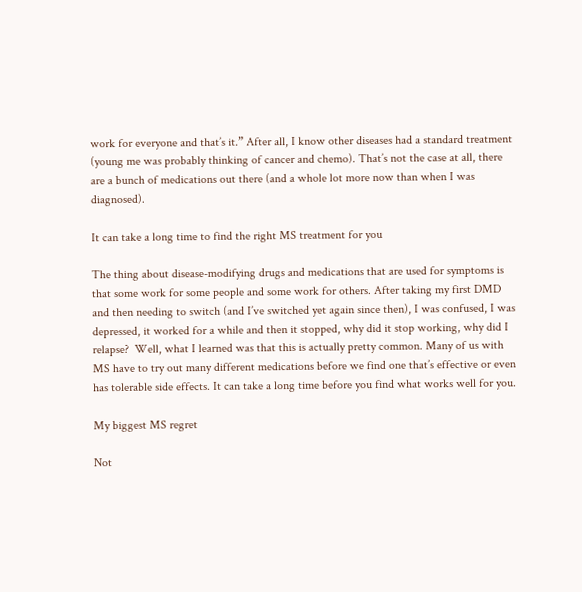work for everyone and that’s it.” After all, I know other diseases had a standard treatment (young me was probably thinking of cancer and chemo). That’s not the case at all, there are a bunch of medications out there (and a whole lot more now than when I was diagnosed).

It can take a long time to find the right MS treatment for you

The thing about disease-modifying drugs and medications that are used for symptoms is that some work for some people and some work for others. After taking my first DMD and then needing to switch (and I’ve switched yet again since then), I was confused, I was depressed, it worked for a while and then it stopped, why did it stop working, why did I relapse?  Well, what I learned was that this is actually pretty common. Many of us with MS have to try out many different medications before we find one that’s effective or even has tolerable side effects. It can take a long time before you find what works well for you.

My biggest MS regret

Not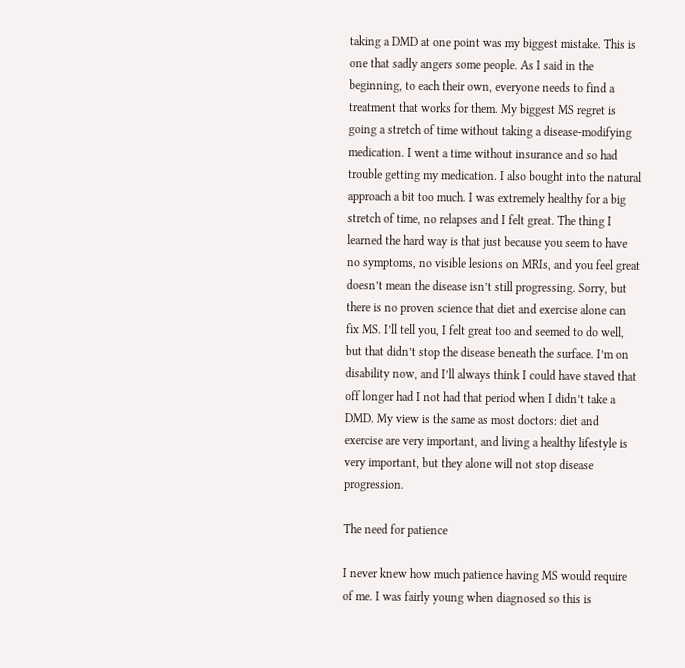taking a DMD at one point was my biggest mistake. This is one that sadly angers some people. As I said in the beginning, to each their own, everyone needs to find a treatment that works for them. My biggest MS regret is going a stretch of time without taking a disease-modifying medication. I went a time without insurance and so had trouble getting my medication. I also bought into the natural approach a bit too much. I was extremely healthy for a big stretch of time, no relapses and I felt great. The thing I learned the hard way is that just because you seem to have no symptoms, no visible lesions on MRIs, and you feel great doesn’t mean the disease isn’t still progressing. Sorry, but there is no proven science that diet and exercise alone can fix MS. I’ll tell you, I felt great too and seemed to do well, but that didn’t stop the disease beneath the surface. I’m on disability now, and I’ll always think I could have staved that off longer had I not had that period when I didn’t take a DMD. My view is the same as most doctors: diet and exercise are very important, and living a healthy lifestyle is very important, but they alone will not stop disease progression.

The need for patience

I never knew how much patience having MS would require of me. I was fairly young when diagnosed so this is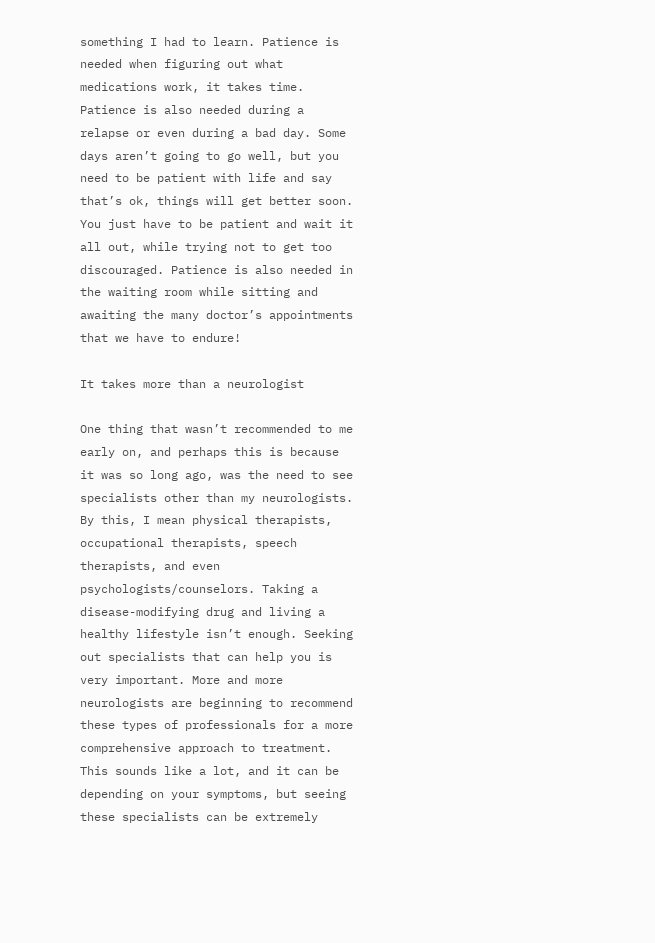something I had to learn. Patience is needed when figuring out what medications work, it takes time. Patience is also needed during a relapse or even during a bad day. Some days aren’t going to go well, but you need to be patient with life and say that’s ok, things will get better soon. You just have to be patient and wait it all out, while trying not to get too discouraged. Patience is also needed in the waiting room while sitting and awaiting the many doctor’s appointments that we have to endure!

It takes more than a neurologist

One thing that wasn’t recommended to me early on, and perhaps this is because it was so long ago, was the need to see specialists other than my neurologists. By this, I mean physical therapists, occupational therapists, speech therapists, and even psychologists/counselors. Taking a disease-modifying drug and living a healthy lifestyle isn’t enough. Seeking out specialists that can help you is very important. More and more neurologists are beginning to recommend these types of professionals for a more comprehensive approach to treatment. This sounds like a lot, and it can be depending on your symptoms, but seeing these specialists can be extremely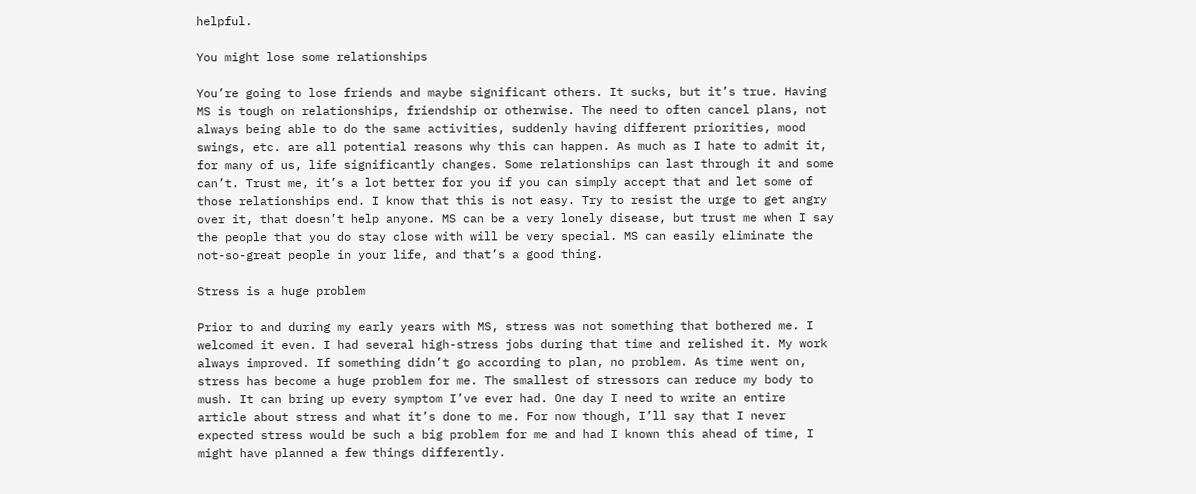helpful.

You might lose some relationships

You’re going to lose friends and maybe significant others. It sucks, but it’s true. Having MS is tough on relationships, friendship or otherwise. The need to often cancel plans, not always being able to do the same activities, suddenly having different priorities, mood swings, etc. are all potential reasons why this can happen. As much as I hate to admit it, for many of us, life significantly changes. Some relationships can last through it and some can’t. Trust me, it’s a lot better for you if you can simply accept that and let some of those relationships end. I know that this is not easy. Try to resist the urge to get angry over it, that doesn’t help anyone. MS can be a very lonely disease, but trust me when I say the people that you do stay close with will be very special. MS can easily eliminate the not-so-great people in your life, and that’s a good thing.

Stress is a huge problem

Prior to and during my early years with MS, stress was not something that bothered me. I welcomed it even. I had several high-stress jobs during that time and relished it. My work always improved. If something didn’t go according to plan, no problem. As time went on, stress has become a huge problem for me. The smallest of stressors can reduce my body to mush. It can bring up every symptom I’ve ever had. One day I need to write an entire article about stress and what it’s done to me. For now though, I’ll say that I never expected stress would be such a big problem for me and had I known this ahead of time, I might have planned a few things differently.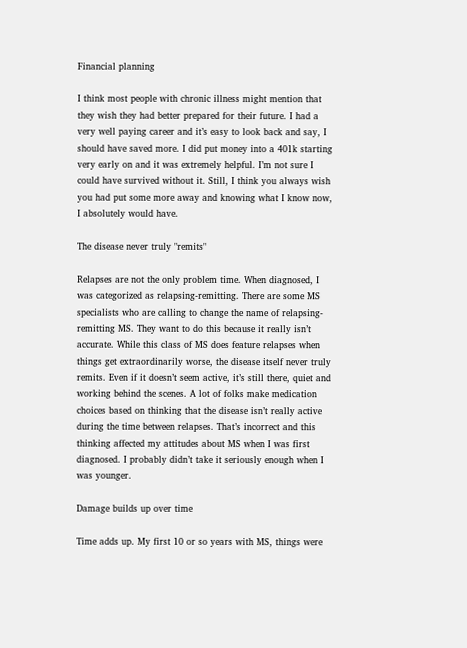Financial planning

I think most people with chronic illness might mention that they wish they had better prepared for their future. I had a very well paying career and it’s easy to look back and say, I should have saved more. I did put money into a 401k starting very early on and it was extremely helpful. I’m not sure I could have survived without it. Still, I think you always wish you had put some more away and knowing what I know now, I absolutely would have.

The disease never truly "remits"

Relapses are not the only problem time. When diagnosed, I was categorized as relapsing-remitting. There are some MS specialists who are calling to change the name of relapsing-remitting MS. They want to do this because it really isn’t accurate. While this class of MS does feature relapses when things get extraordinarily worse, the disease itself never truly remits. Even if it doesn’t seem active, it’s still there, quiet and working behind the scenes. A lot of folks make medication choices based on thinking that the disease isn’t really active during the time between relapses. That’s incorrect and this thinking affected my attitudes about MS when I was first diagnosed. I probably didn’t take it seriously enough when I was younger.

Damage builds up over time

Time adds up. My first 10 or so years with MS, things were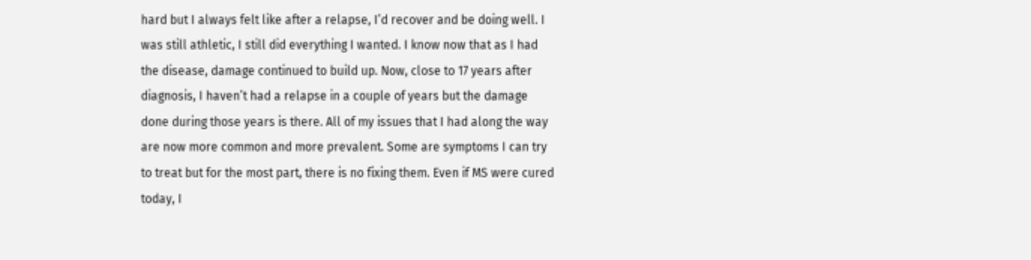hard but I always felt like after a relapse, I’d recover and be doing well. I was still athletic, I still did everything I wanted. I know now that as I had the disease, damage continued to build up. Now, close to 17 years after diagnosis, I haven’t had a relapse in a couple of years but the damage done during those years is there. All of my issues that I had along the way are now more common and more prevalent. Some are symptoms I can try to treat but for the most part, there is no fixing them. Even if MS were cured today, I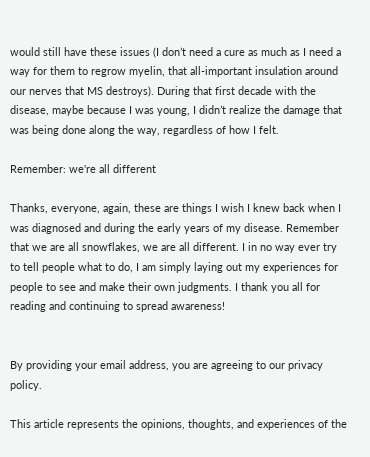would still have these issues (I don’t need a cure as much as I need a way for them to regrow myelin, that all-important insulation around our nerves that MS destroys). During that first decade with the disease, maybe because I was young, I didn’t realize the damage that was being done along the way, regardless of how I felt.

Remember: we're all different

Thanks, everyone, again, these are things I wish I knew back when I was diagnosed and during the early years of my disease. Remember that we are all snowflakes, we are all different. I in no way ever try to tell people what to do, I am simply laying out my experiences for people to see and make their own judgments. I thank you all for reading and continuing to spread awareness!


By providing your email address, you are agreeing to our privacy policy.

This article represents the opinions, thoughts, and experiences of the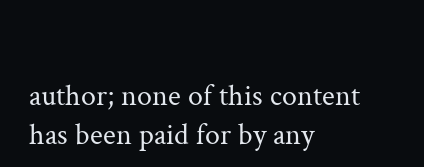author; none of this content has been paid for by any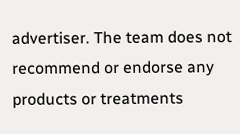advertiser. The team does not recommend or endorse any products or treatments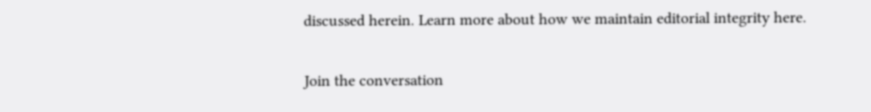discussed herein. Learn more about how we maintain editorial integrity here.

Join the conversation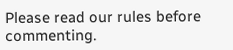Please read our rules before commenting.